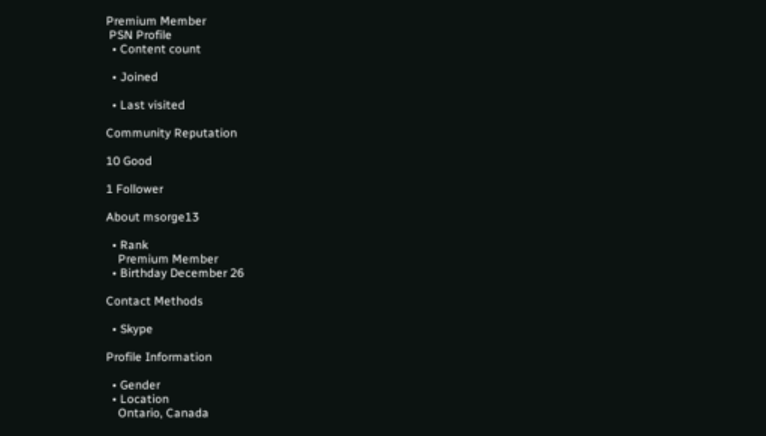Premium Member
 PSN Profile
  • Content count

  • Joined

  • Last visited

Community Reputation

10 Good

1 Follower

About msorge13

  • Rank
    Premium Member
  • Birthday December 26

Contact Methods

  • Skype

Profile Information

  • Gender
  • Location
    Ontario, Canada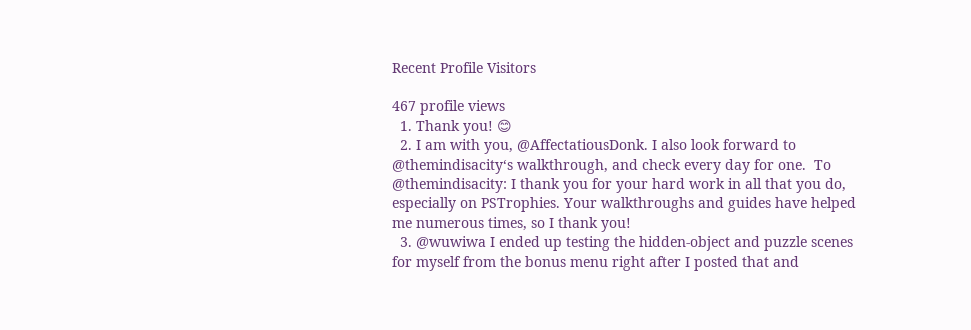Recent Profile Visitors

467 profile views
  1. Thank you! 😊
  2. I am with you, @AffectatiousDonk. I also look forward to @themindisacity‘s walkthrough, and check every day for one.  To @themindisacity: I thank you for your hard work in all that you do, especially on PSTrophies. Your walkthroughs and guides have helped me numerous times, so I thank you!
  3. @wuwiwa I ended up testing the hidden-object and puzzle scenes for myself from the bonus menu right after I posted that and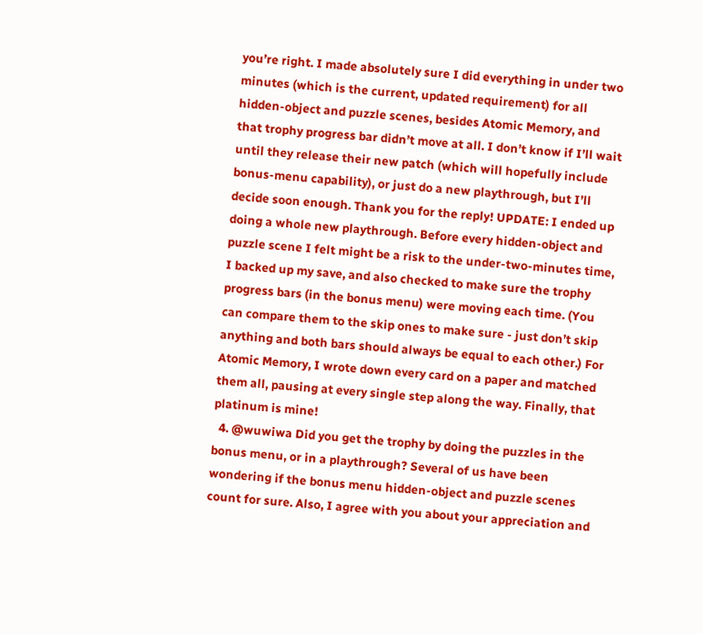you’re right. I made absolutely sure I did everything in under two minutes (which is the current, updated requirement) for all hidden-object and puzzle scenes, besides Atomic Memory, and that trophy progress bar didn’t move at all. I don’t know if I’ll wait until they release their new patch (which will hopefully include bonus-menu capability), or just do a new playthrough, but I’ll decide soon enough. Thank you for the reply! UPDATE: I ended up doing a whole new playthrough. Before every hidden-object and puzzle scene I felt might be a risk to the under-two-minutes time, I backed up my save, and also checked to make sure the trophy progress bars (in the bonus menu) were moving each time. (You can compare them to the skip ones to make sure - just don’t skip anything and both bars should always be equal to each other.) For Atomic Memory, I wrote down every card on a paper and matched them all, pausing at every single step along the way. Finally, that platinum is mine!
  4. @wuwiwa Did you get the trophy by doing the puzzles in the bonus menu, or in a playthrough? Several of us have been wondering if the bonus menu hidden-object and puzzle scenes count for sure. Also, I agree with you about your appreciation and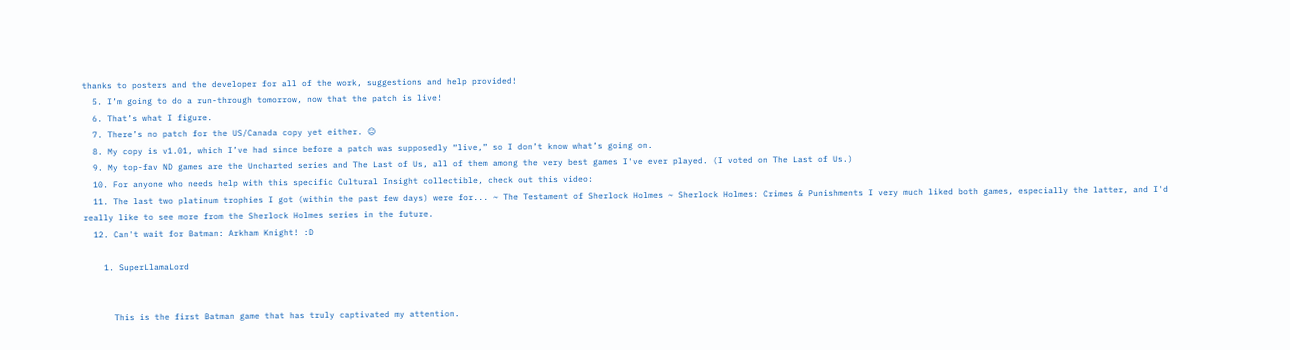thanks to posters and the developer for all of the work, suggestions and help provided!
  5. I’m going to do a run-through tomorrow, now that the patch is live!
  6. That’s what I figure.
  7. There’s no patch for the US/Canada copy yet either. 😐
  8. My copy is v1.01, which I’ve had since before a patch was supposedly “live,” so I don’t know what’s going on.
  9. My top-fav ND games are the Uncharted series and The Last of Us, all of them among the very best games I've ever played. (I voted on The Last of Us.)
  10. For anyone who needs help with this specific Cultural Insight collectible, check out this video:
  11. The last two platinum trophies I got (within the past few days) were for... ~ The Testament of Sherlock Holmes ~ Sherlock Holmes: Crimes & Punishments I very much liked both games, especially the latter, and I'd really like to see more from the Sherlock Holmes series in the future.
  12. Can't wait for Batman: Arkham Knight! :D

    1. SuperLlamaLord


      This is the first Batman game that has truly captivated my attention.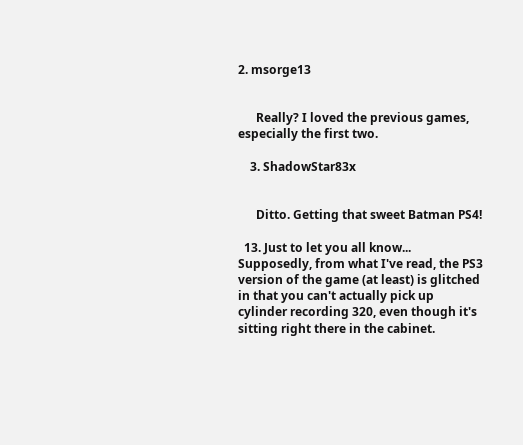2. msorge13


      Really? I loved the previous games, especially the first two.

    3. ShadowStar83x


      Ditto. Getting that sweet Batman PS4!

  13. Just to let you all know... Supposedly, from what I've read, the PS3 version of the game (at least) is glitched in that you can't actually pick up cylinder recording 320, even though it's sitting right there in the cabinet.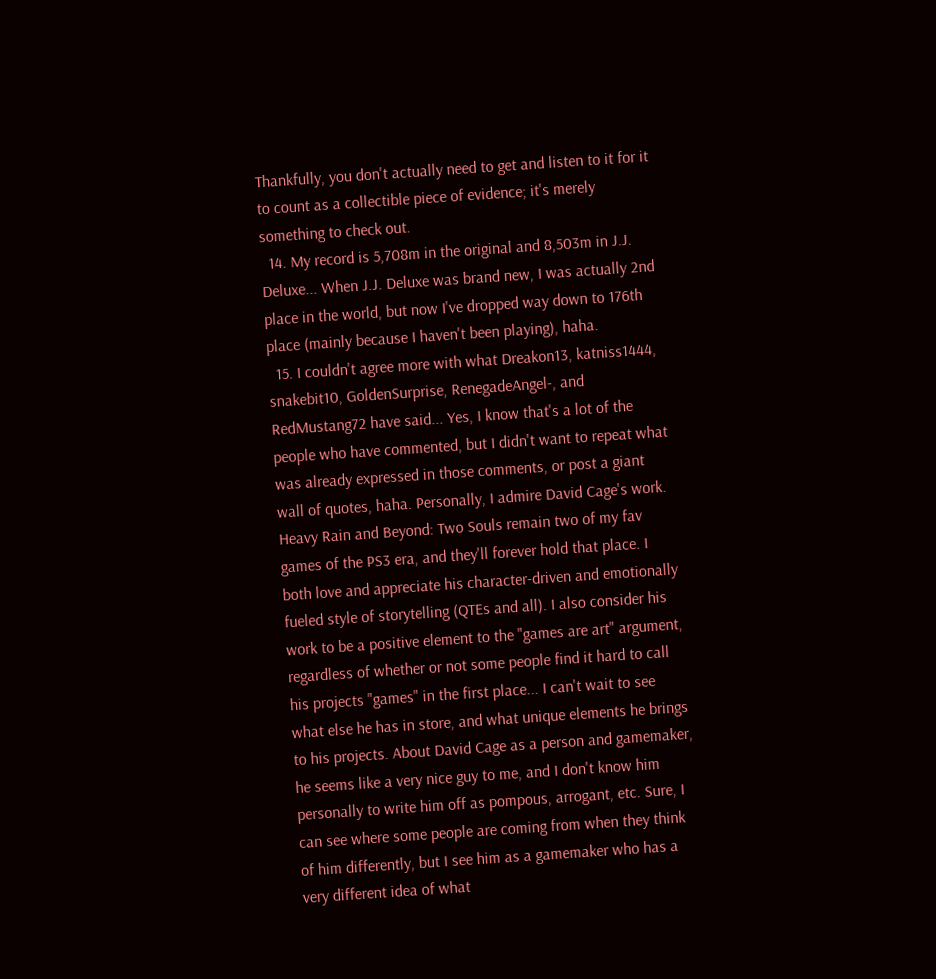Thankfully, you don't actually need to get and listen to it for it to count as a collectible piece of evidence; it's merely something to check out.
  14. My record is 5,708m in the original and 8,503m in J.J. Deluxe... When J.J. Deluxe was brand new, I was actually 2nd place in the world, but now I've dropped way down to 176th place (mainly because I haven't been playing), haha.
  15. I couldn't agree more with what Dreakon13, katniss1444, snakebit10, GoldenSurprise, RenegadeAngel-, and RedMustang72 have said... Yes, I know that's a lot of the people who have commented, but I didn't want to repeat what was already expressed in those comments, or post a giant wall of quotes, haha. Personally, I admire David Cage's work. Heavy Rain and Beyond: Two Souls remain two of my fav games of the PS3 era, and they'll forever hold that place. I both love and appreciate his character-driven and emotionally fueled style of storytelling (QTEs and all). I also consider his work to be a positive element to the "games are art" argument, regardless of whether or not some people find it hard to call his projects "games" in the first place... I can't wait to see what else he has in store, and what unique elements he brings to his projects. About David Cage as a person and gamemaker, he seems like a very nice guy to me, and I don't know him personally to write him off as pompous, arrogant, etc. Sure, I can see where some people are coming from when they think of him differently, but I see him as a gamemaker who has a very different idea of what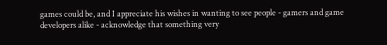games could be, and I appreciate his wishes in wanting to see people - gamers and game developers alike - acknowledge that something very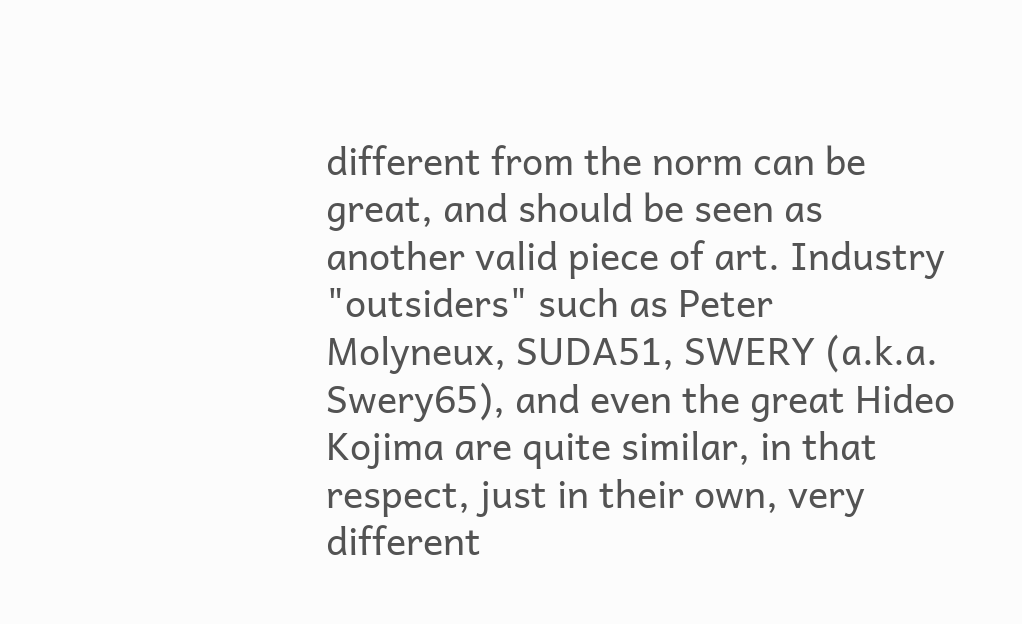different from the norm can be great, and should be seen as another valid piece of art. Industry "outsiders" such as Peter Molyneux, SUDA51, SWERY (a.k.a. Swery65), and even the great Hideo Kojima are quite similar, in that respect, just in their own, very different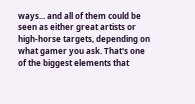ways... and all of them could be seen as either great artists or high-horse targets, depending on what gamer you ask. That's one of the biggest elements that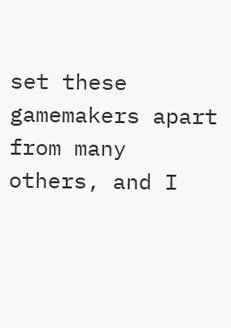set these gamemakers apart from many others, and I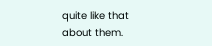quite like that about them.